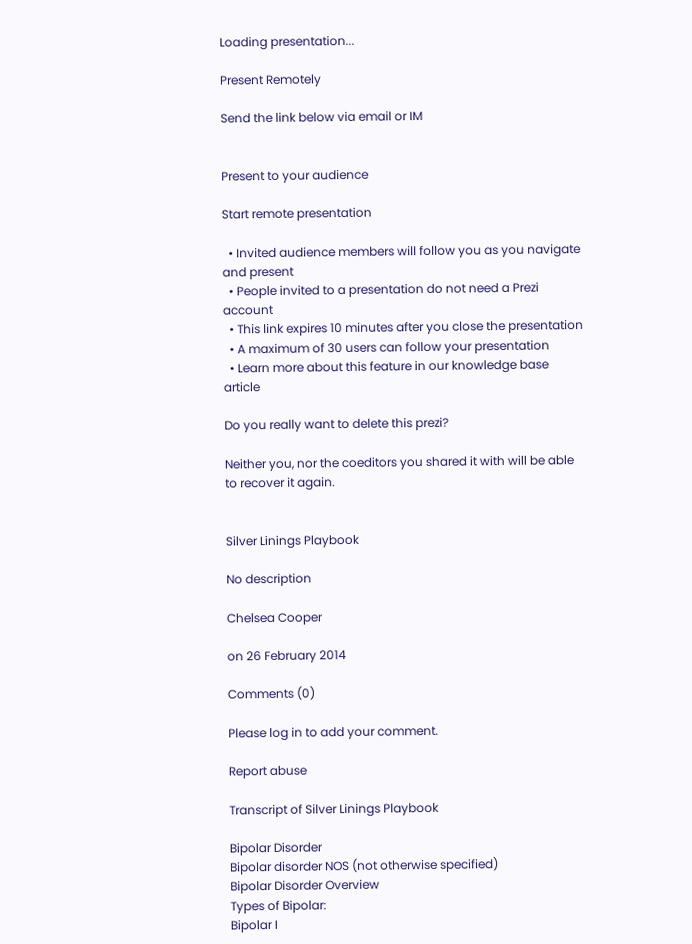Loading presentation...

Present Remotely

Send the link below via email or IM


Present to your audience

Start remote presentation

  • Invited audience members will follow you as you navigate and present
  • People invited to a presentation do not need a Prezi account
  • This link expires 10 minutes after you close the presentation
  • A maximum of 30 users can follow your presentation
  • Learn more about this feature in our knowledge base article

Do you really want to delete this prezi?

Neither you, nor the coeditors you shared it with will be able to recover it again.


Silver Linings Playbook

No description

Chelsea Cooper

on 26 February 2014

Comments (0)

Please log in to add your comment.

Report abuse

Transcript of Silver Linings Playbook

Bipolar Disorder
Bipolar disorder NOS (not otherwise specified)
Bipolar Disorder Overview
Types of Bipolar:
Bipolar I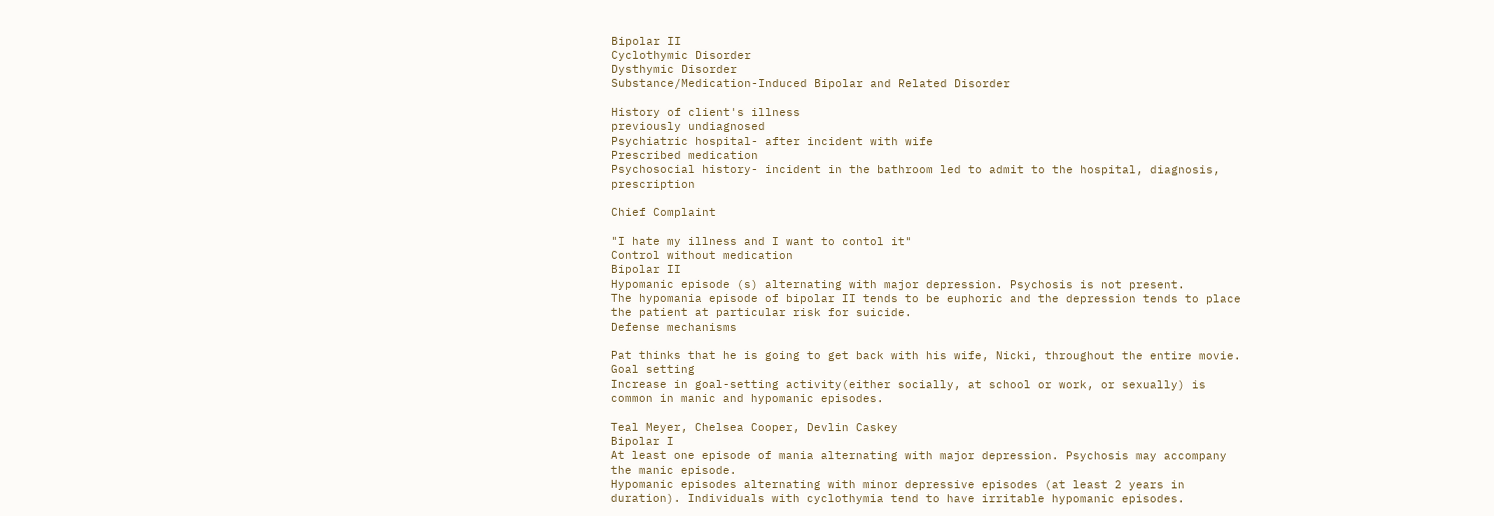Bipolar II
Cyclothymic Disorder
Dysthymic Disorder
Substance/Medication-Induced Bipolar and Related Disorder

History of client's illness
previously undiagnosed
Psychiatric hospital- after incident with wife
Prescribed medication
Psychosocial history- incident in the bathroom led to admit to the hospital, diagnosis, prescription

Chief Complaint

"I hate my illness and I want to contol it"
Control without medication
Bipolar II
Hypomanic episode (s) alternating with major depression. Psychosis is not present.
The hypomania episode of bipolar II tends to be euphoric and the depression tends to place the patient at particular risk for suicide.
Defense mechanisms

Pat thinks that he is going to get back with his wife, Nicki, throughout the entire movie.
Goal setting
Increase in goal-setting activity(either socially, at school or work, or sexually) is common in manic and hypomanic episodes.

Teal Meyer, Chelsea Cooper, Devlin Caskey
Bipolar I
At least one episode of mania alternating with major depression. Psychosis may accompany the manic episode.
Hypomanic episodes alternating with minor depressive episodes (at least 2 years in duration). Individuals with cyclothymia tend to have irritable hypomanic episodes.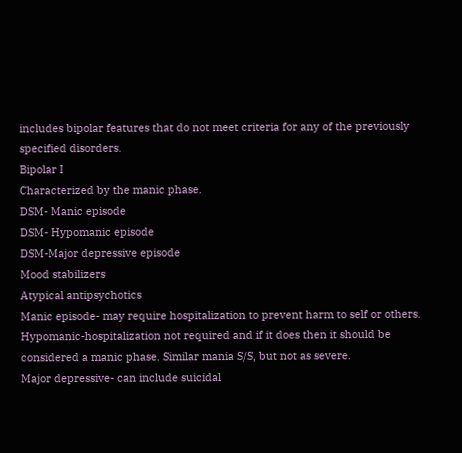includes bipolar features that do not meet criteria for any of the previously specified disorders.
Bipolar I
Characterized by the manic phase.
DSM- Manic episode
DSM- Hypomanic episode
DSM-Major depressive episode
Mood stabilizers
Atypical antipsychotics
Manic episode- may require hospitalization to prevent harm to self or others.
Hypomanic-hospitalization not required and if it does then it should be considered a manic phase. Similar mania S/S, but not as severe.
Major depressive- can include suicidal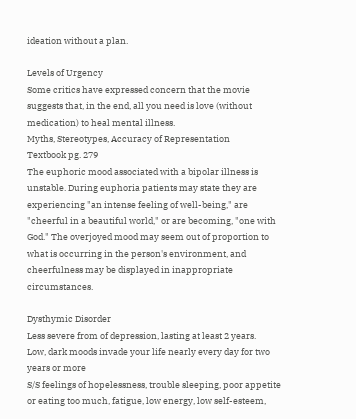ideation without a plan.

Levels of Urgency
Some critics have expressed concern that the movie suggests that, in the end, all you need is love (without medication) to heal mental illness.
Myths, Stereotypes, Accuracy of Representation
Textbook pg. 279
The euphoric mood associated with a bipolar illness is unstable. During euphoria patients may state they are experiencing "an intense feeling of well-being," are "cheerful in a beautiful world," or are becoming, "one with God." The overjoyed mood may seem out of proportion to what is occurring in the person's environment, and cheerfulness may be displayed in inappropriate circumstances.

Dysthymic Disorder
Less severe from of depression, lasting at least 2 years.
Low, dark moods invade your life nearly every day for two years or more
S/S feelings of hopelessness, trouble sleeping, poor appetite or eating too much, fatigue, low energy, low self-esteem,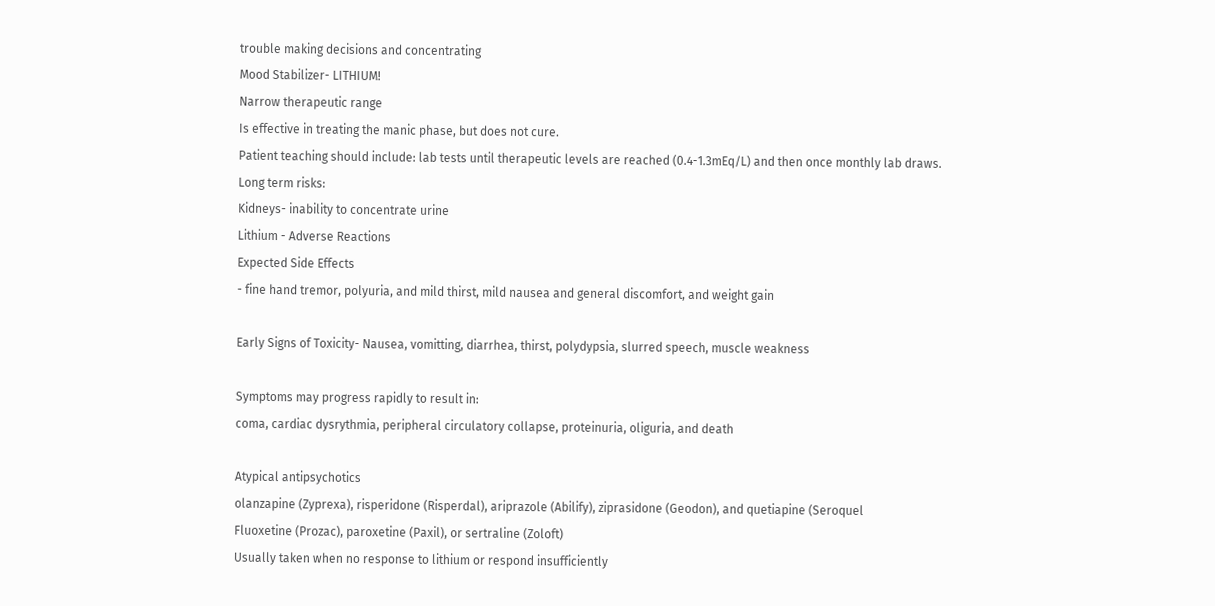trouble making decisions and concentrating
Mood Stabilizer- LITHIUM!
Narrow therapeutic range
Is effective in treating the manic phase, but does not cure.
Patient teaching should include: lab tests until therapeutic levels are reached (0.4-1.3mEq/L) and then once monthly lab draws.
Long term risks:
Kidneys- inability to concentrate urine
Lithium - Adverse Reactions
Expected Side Effects
- fine hand tremor, polyuria, and mild thirst, mild nausea and general discomfort, and weight gain

Early Signs of Toxicity- Nausea, vomitting, diarrhea, thirst, polydypsia, slurred speech, muscle weakness

Symptoms may progress rapidly to result in:
coma, cardiac dysrythmia, peripheral circulatory collapse, proteinuria, oliguria, and death

Atypical antipsychotics
olanzapine (Zyprexa), risperidone (Risperdal), ariprazole (Abilify), ziprasidone (Geodon), and quetiapine (Seroquel
Fluoxetine (Prozac), paroxetine (Paxil), or sertraline (Zoloft)
Usually taken when no response to lithium or respond insufficiently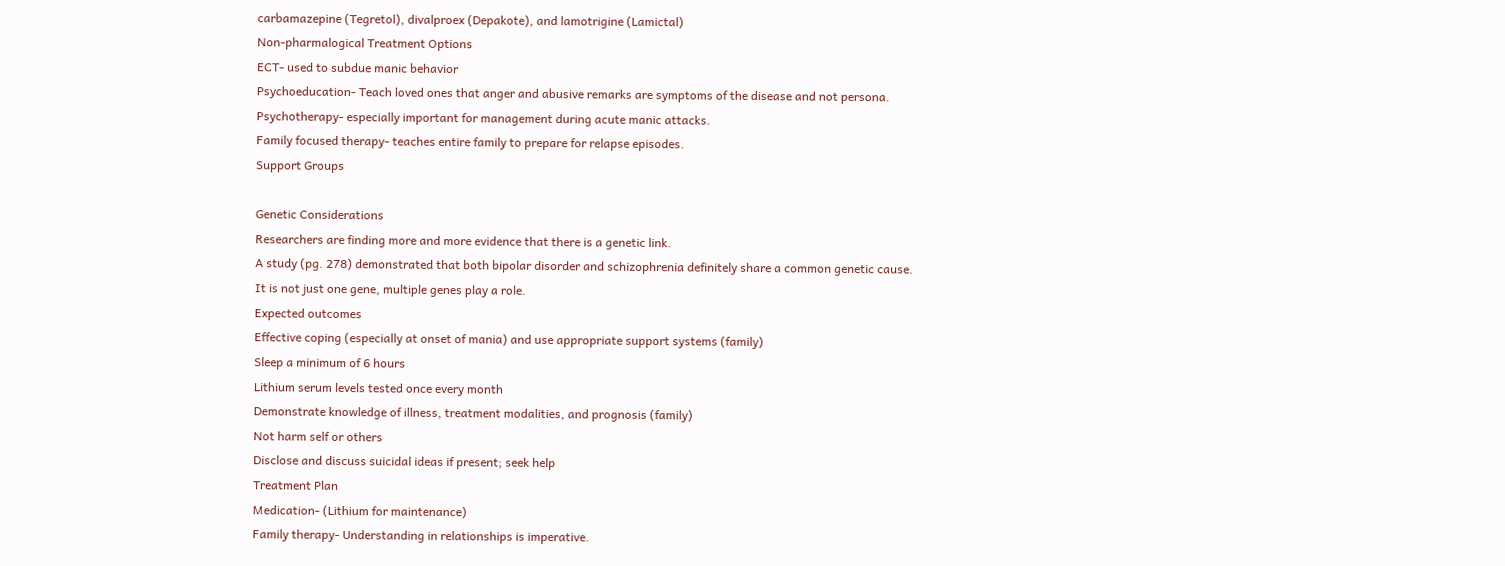carbamazepine (Tegretol), divalproex (Depakote), and lamotrigine (Lamictal)
Non-pharmalogical Treatment Options
ECT- used to subdue manic behavior
Psychoeducation- Teach loved ones that anger and abusive remarks are symptoms of the disease and not persona.
Psychotherapy- especially important for management during acute manic attacks.
Family focused therapy- teaches entire family to prepare for relapse episodes.
Support Groups

Genetic Considerations
Researchers are finding more and more evidence that there is a genetic link.
A study (pg. 278) demonstrated that both bipolar disorder and schizophrenia definitely share a common genetic cause.
It is not just one gene, multiple genes play a role.
Expected outcomes
Effective coping (especially at onset of mania) and use appropriate support systems (family)
Sleep a minimum of 6 hours
Lithium serum levels tested once every month
Demonstrate knowledge of illness, treatment modalities, and prognosis (family)
Not harm self or others
Disclose and discuss suicidal ideas if present; seek help
Treatment Plan
Medication- (Lithium for maintenance)
Family therapy- Understanding in relationships is imperative.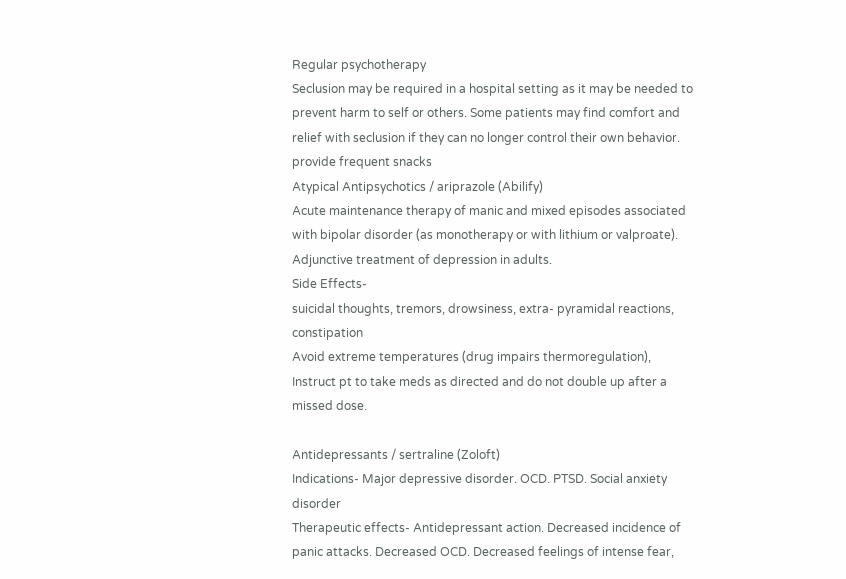Regular psychotherapy
Seclusion may be required in a hospital setting as it may be needed to prevent harm to self or others. Some patients may find comfort and relief with seclusion if they can no longer control their own behavior.
provide frequent snacks
Atypical Antipsychotics / ariprazole (Abilify)
Acute maintenance therapy of manic and mixed episodes associated with bipolar disorder (as monotherapy or with lithium or valproate). Adjunctive treatment of depression in adults.
Side Effects-
suicidal thoughts, tremors, drowsiness, extra- pyramidal reactions, constipation
Avoid extreme temperatures (drug impairs thermoregulation),
Instruct pt to take meds as directed and do not double up after a missed dose.

Antidepressants / sertraline (Zoloft)
Indications- Major depressive disorder. OCD. PTSD. Social anxiety disorder
Therapeutic effects- Antidepressant action. Decreased incidence of panic attacks. Decreased OCD. Decreased feelings of intense fear,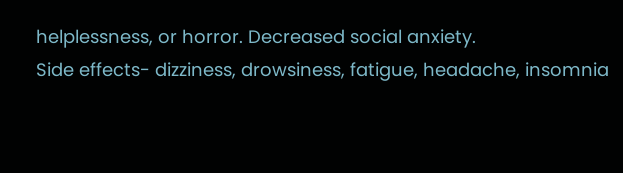helplessness, or horror. Decreased social anxiety.
Side effects- dizziness, drowsiness, fatigue, headache, insomnia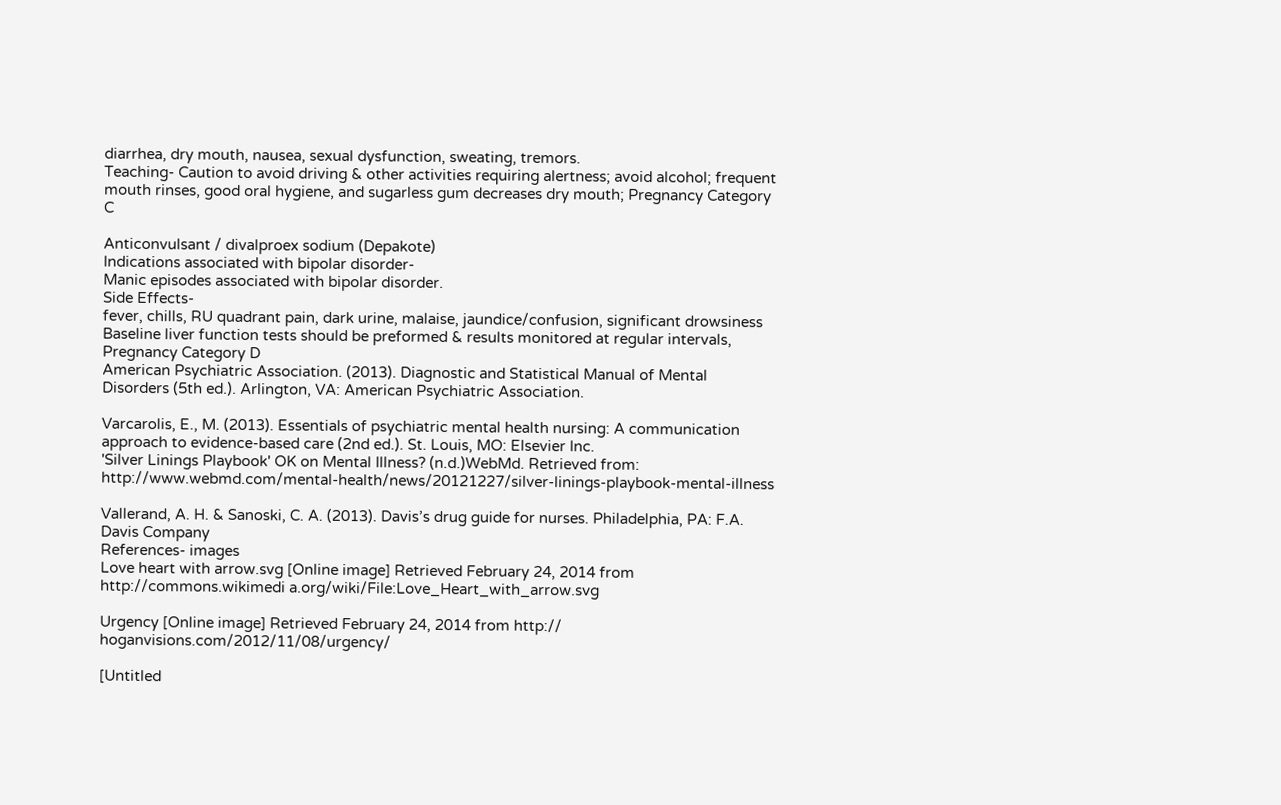diarrhea, dry mouth, nausea, sexual dysfunction, sweating, tremors.
Teaching- Caution to avoid driving & other activities requiring alertness; avoid alcohol; frequent mouth rinses, good oral hygiene, and sugarless gum decreases dry mouth; Pregnancy Category C

Anticonvulsant / divalproex sodium (Depakote)
Indications associated with bipolar disorder-
Manic episodes associated with bipolar disorder.
Side Effects-
fever, chills, RU quadrant pain, dark urine, malaise, jaundice/confusion, significant drowsiness
Baseline liver function tests should be preformed & results monitored at regular intervals,
Pregnancy Category D
American Psychiatric Association. (2013). Diagnostic and Statistical Manual of Mental Disorders (5th ed.). Arlington, VA: American Psychiatric Association.

Varcarolis, E., M. (2013). Essentials of psychiatric mental health nursing: A communication approach to evidence-based care (2nd ed.). St. Louis, MO: Elsevier Inc.
'Silver Linings Playbook' OK on Mental Illness? (n.d.)WebMd. Retrieved from: http://www.webmd.com/mental-health/news/20121227/silver-linings-playbook-mental-illness

Vallerand, A. H. & Sanoski, C. A. (2013). Davis’s drug guide for nurses. Philadelphia, PA: F.A. Davis Company
References- images
Love heart with arrow.svg [Online image] Retrieved February 24, 2014 from http://commons.wikimedi a.org/wiki/File:Love_Heart_with_arrow.svg

Urgency [Online image] Retrieved February 24, 2014 from http:// hoganvisions.com/2012/11/08/urgency/

[Untitled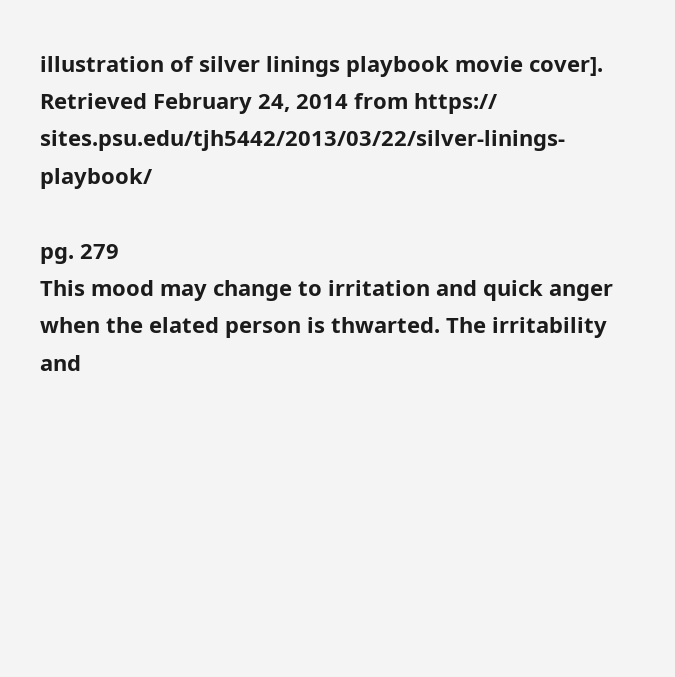illustration of silver linings playbook movie cover]. Retrieved February 24, 2014 from https:// sites.psu.edu/tjh5442/2013/03/22/silver-linings-playbook/

pg. 279
This mood may change to irritation and quick anger when the elated person is thwarted. The irritability and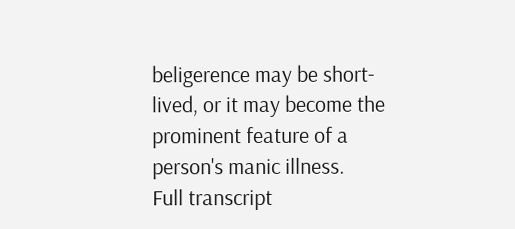beligerence may be short-lived, or it may become the prominent feature of a person's manic illness.
Full transcript